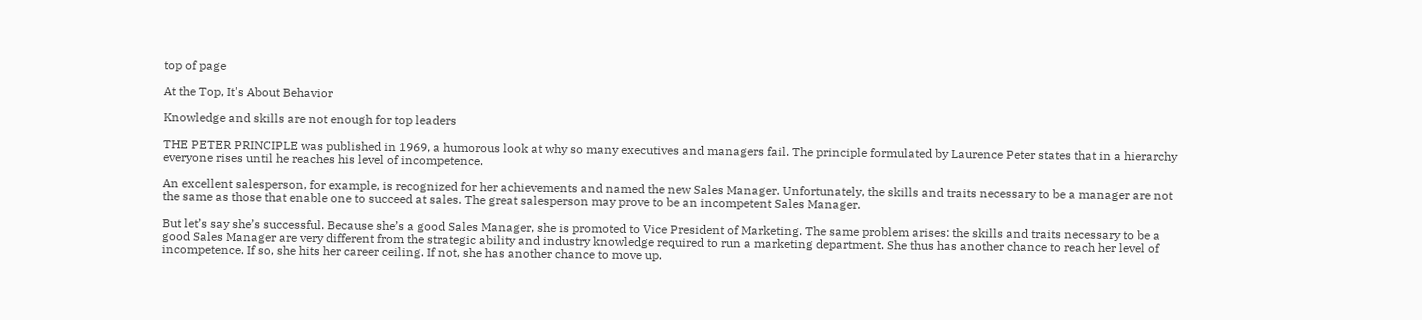top of page

At the Top, It's About Behavior

Knowledge and skills are not enough for top leaders

THE PETER PRINCIPLE was published in 1969, a humorous look at why so many executives and managers fail. The principle formulated by Laurence Peter states that in a hierarchy everyone rises until he reaches his level of incompetence.

An excellent salesperson, for example, is recognized for her achievements and named the new Sales Manager. Unfortunately, the skills and traits necessary to be a manager are not the same as those that enable one to succeed at sales. The great salesperson may prove to be an incompetent Sales Manager.

But let’s say she’s successful. Because she’s a good Sales Manager, she is promoted to Vice President of Marketing. The same problem arises: the skills and traits necessary to be a good Sales Manager are very different from the strategic ability and industry knowledge required to run a marketing department. She thus has another chance to reach her level of incompetence. If so, she hits her career ceiling. If not, she has another chance to move up.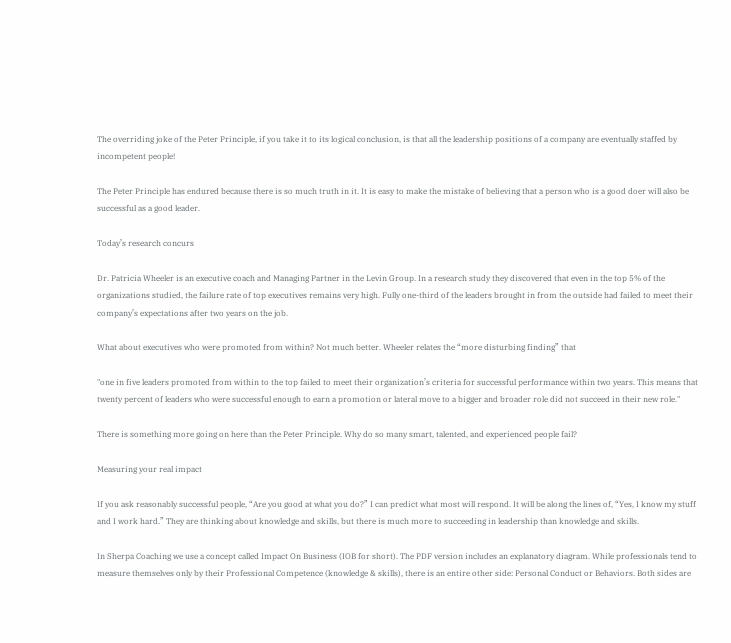The overriding joke of the Peter Principle, if you take it to its logical conclusion, is that all the leadership positions of a company are eventually staffed by incompetent people!

The Peter Principle has endured because there is so much truth in it. It is easy to make the mistake of believing that a person who is a good doer will also be successful as a good leader.

Today’s research concurs

Dr. Patricia Wheeler is an executive coach and Managing Partner in the Levin Group. In a research study they discovered that even in the top 5% of the organizations studied, the failure rate of top executives remains very high. Fully one-third of the leaders brought in from the outside had failed to meet their company’s expectations after two years on the job.

What about executives who were promoted from within? Not much better. Wheeler relates the “more disturbing finding” that

"one in five leaders promoted from within to the top failed to meet their organization’s criteria for successful performance within two years. This means that twenty percent of leaders who were successful enough to earn a promotion or lateral move to a bigger and broader role did not succeed in their new role."

There is something more going on here than the Peter Principle. Why do so many smart, talented, and experienced people fail?

Measuring your real impact

If you ask reasonably successful people, “Are you good at what you do?” I can predict what most will respond. It will be along the lines of, “Yes, I know my stuff and I work hard.” They are thinking about knowledge and skills, but there is much more to succeeding in leadership than knowledge and skills.

In Sherpa Coaching we use a concept called Impact On Business (IOB for short). The PDF version includes an explanatory diagram. While professionals tend to measure themselves only by their Professional Competence (knowledge & skills), there is an entire other side: Personal Conduct or Behaviors. Both sides are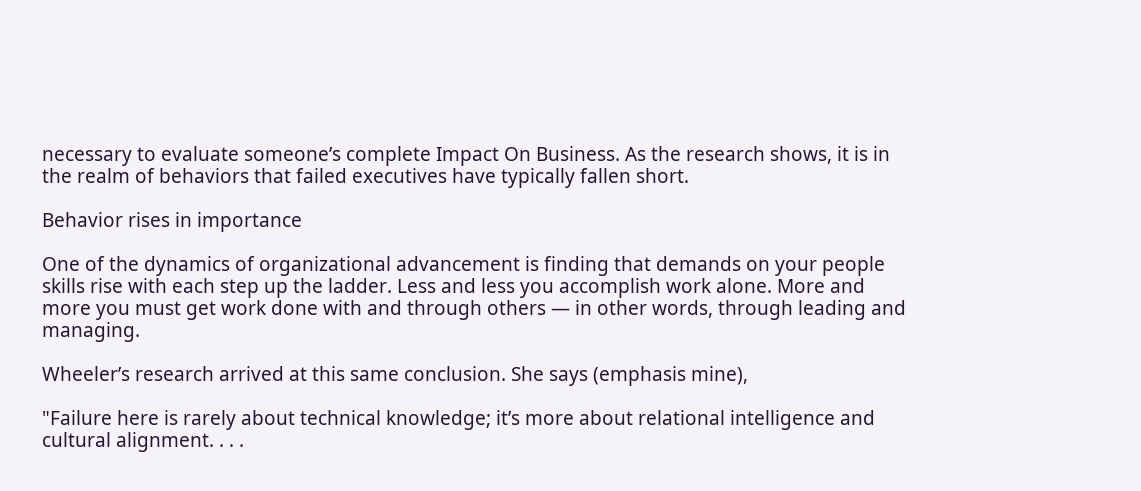necessary to evaluate someone’s complete Impact On Business. As the research shows, it is in the realm of behaviors that failed executives have typically fallen short.

Behavior rises in importance

One of the dynamics of organizational advancement is finding that demands on your people skills rise with each step up the ladder. Less and less you accomplish work alone. More and more you must get work done with and through others — in other words, through leading and managing.

Wheeler’s research arrived at this same conclusion. She says (emphasis mine),

"Failure here is rarely about technical knowledge; it’s more about relational intelligence and cultural alignment. . . .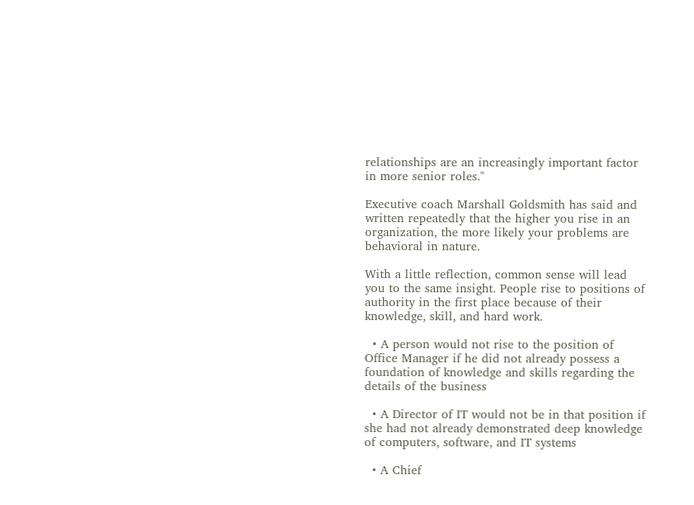relationships are an increasingly important factor in more senior roles."

Executive coach Marshall Goldsmith has said and written repeatedly that the higher you rise in an organization, the more likely your problems are behavioral in nature.

With a little reflection, common sense will lead you to the same insight. People rise to positions of authority in the first place because of their knowledge, skill, and hard work.

  • A person would not rise to the position of Office Manager if he did not already possess a foundation of knowledge and skills regarding the details of the business

  • A Director of IT would not be in that position if she had not already demonstrated deep knowledge of computers, software, and IT systems

  • A Chief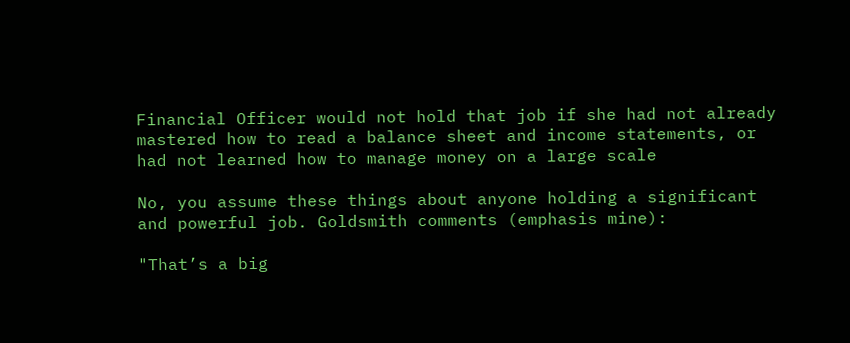Financial Officer would not hold that job if she had not already mastered how to read a balance sheet and income statements, or had not learned how to manage money on a large scale

No, you assume these things about anyone holding a significant and powerful job. Goldsmith comments (emphasis mine):

"That’s a big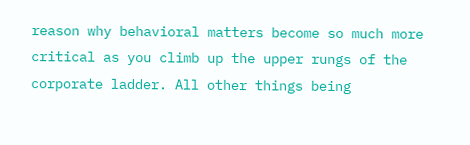reason why behavioral matters become so much more critical as you climb up the upper rungs of the corporate ladder. All other things being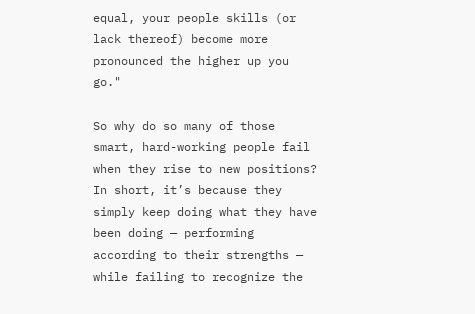equal, your people skills (or lack thereof) become more pronounced the higher up you go."

So why do so many of those smart, hard-working people fail when they rise to new positions? In short, it’s because they simply keep doing what they have been doing — performing according to their strengths — while failing to recognize the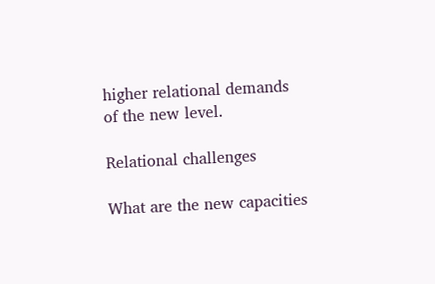higher relational demands of the new level.

Relational challenges

What are the new capacities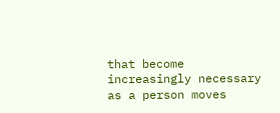that become increasingly necessary as a person moves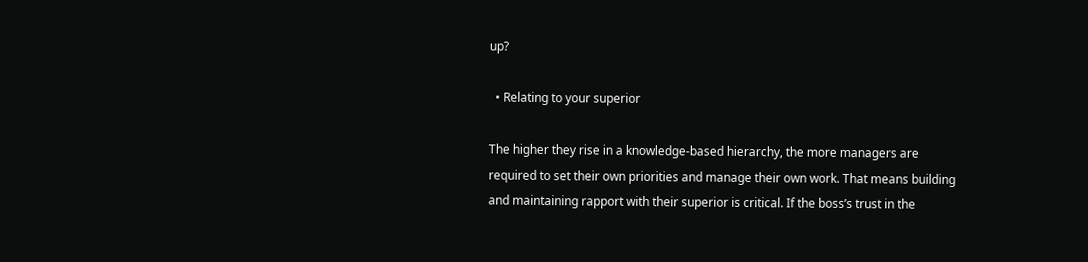up?

  • Relating to your superior

The higher they rise in a knowledge-based hierarchy, the more managers are required to set their own priorities and manage their own work. That means building and maintaining rapport with their superior is critical. If the boss’s trust in the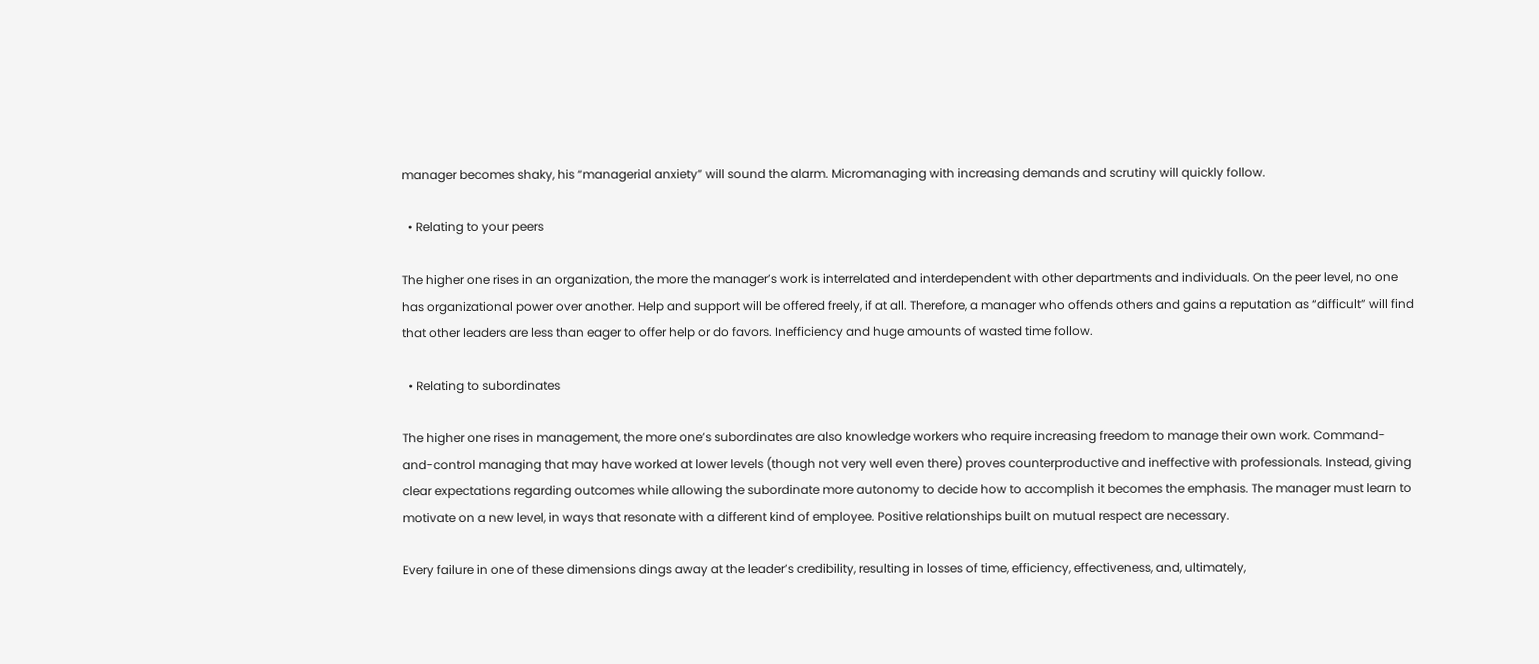manager becomes shaky, his “managerial anxiety” will sound the alarm. Micromanaging with increasing demands and scrutiny will quickly follow.

  • Relating to your peers

The higher one rises in an organization, the more the manager’s work is interrelated and interdependent with other departments and individuals. On the peer level, no one has organizational power over another. Help and support will be offered freely, if at all. Therefore, a manager who offends others and gains a reputation as “difficult” will find that other leaders are less than eager to offer help or do favors. Inefficiency and huge amounts of wasted time follow.

  • Relating to subordinates

The higher one rises in management, the more one’s subordinates are also knowledge workers who require increasing freedom to manage their own work. Command-and-control managing that may have worked at lower levels (though not very well even there) proves counterproductive and ineffective with professionals. Instead, giving clear expectations regarding outcomes while allowing the subordinate more autonomy to decide how to accomplish it becomes the emphasis. The manager must learn to motivate on a new level, in ways that resonate with a different kind of employee. Positive relationships built on mutual respect are necessary.

Every failure in one of these dimensions dings away at the leader’s credibility, resulting in losses of time, efficiency, effectiveness, and, ultimately,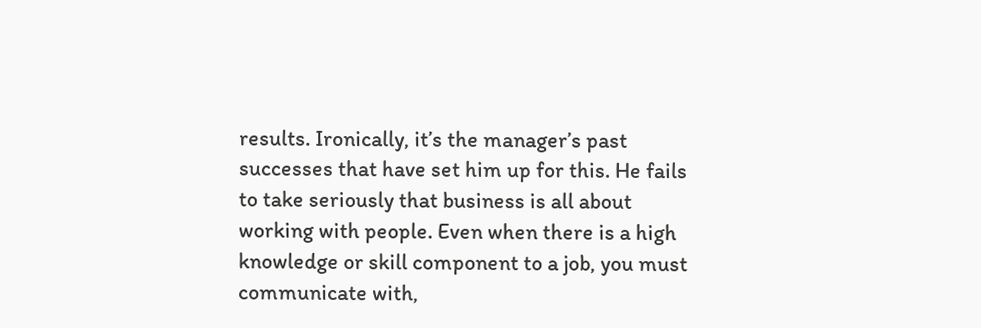results. Ironically, it’s the manager’s past successes that have set him up for this. He fails to take seriously that business is all about working with people. Even when there is a high knowledge or skill component to a job, you must communicate with,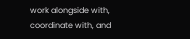work alongside with, coordinate with, and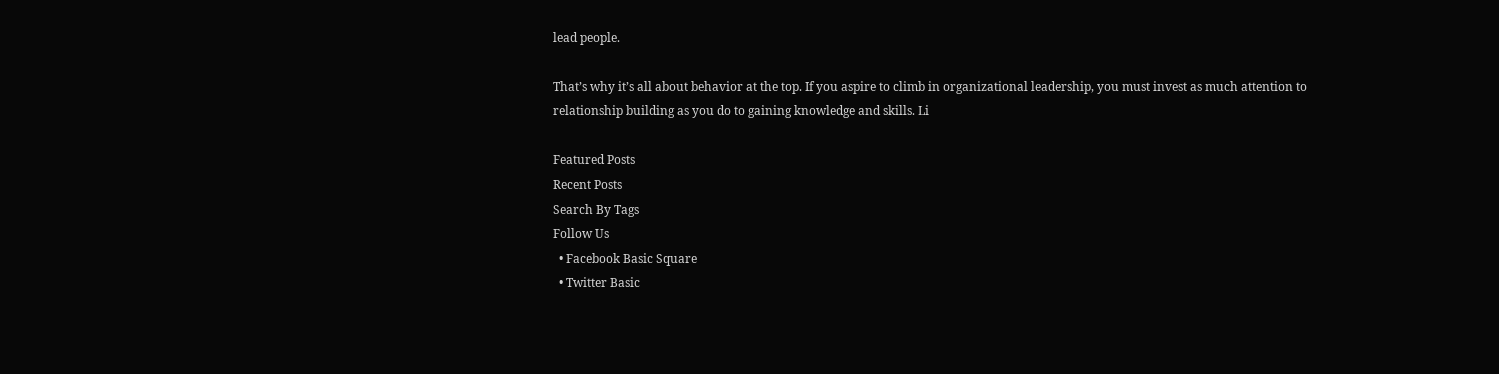lead people.

That’s why it’s all about behavior at the top. If you aspire to climb in organizational leadership, you must invest as much attention to relationship building as you do to gaining knowledge and skills. Li

Featured Posts
Recent Posts
Search By Tags
Follow Us
  • Facebook Basic Square
  • Twitter Basic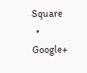Square
  • Google+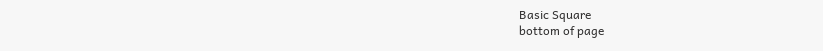Basic Square
bottom of page